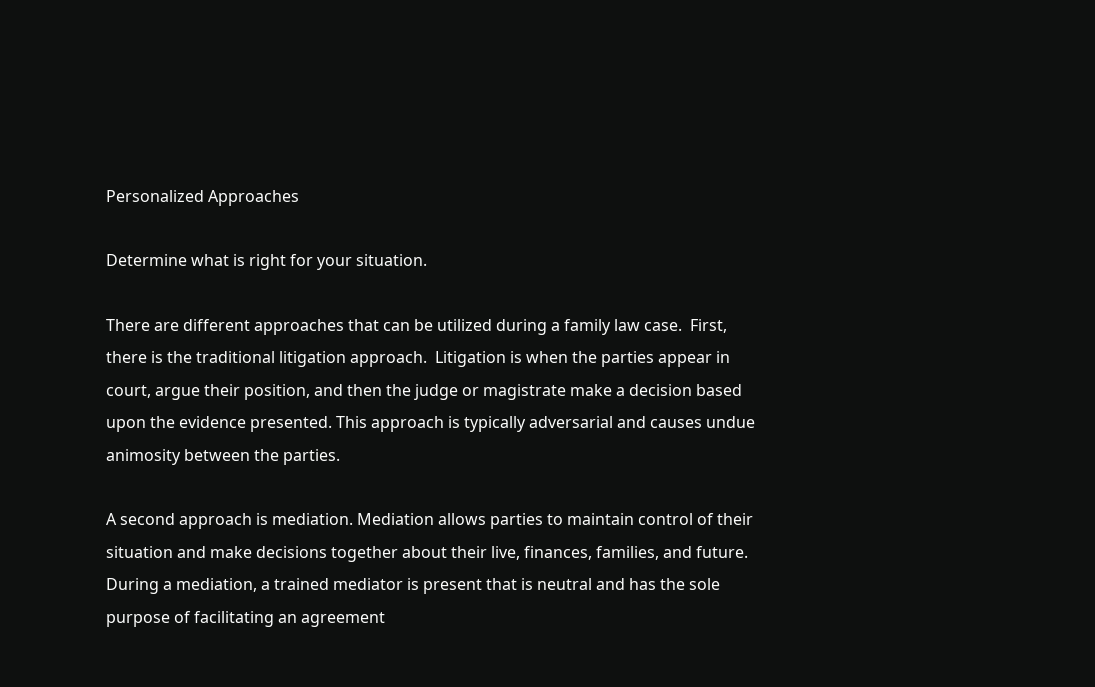Personalized Approaches

Determine what is right for your situation.

There are different approaches that can be utilized during a family law case.  First, there is the traditional litigation approach.  Litigation is when the parties appear in court, argue their position, and then the judge or magistrate make a decision based upon the evidence presented. This approach is typically adversarial and causes undue animosity between the parties.

A second approach is mediation. Mediation allows parties to maintain control of their situation and make decisions together about their live, finances, families, and future. During a mediation, a trained mediator is present that is neutral and has the sole purpose of facilitating an agreement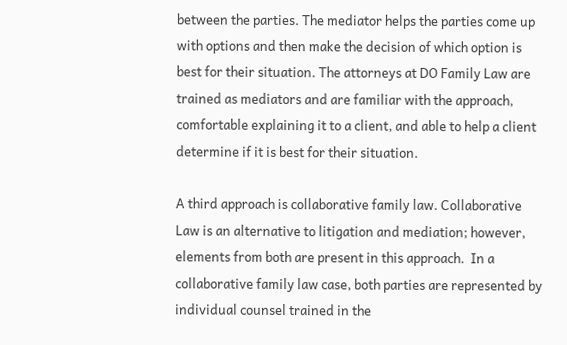between the parties. The mediator helps the parties come up with options and then make the decision of which option is best for their situation. The attorneys at DO Family Law are trained as mediators and are familiar with the approach, comfortable explaining it to a client, and able to help a client determine if it is best for their situation.

A third approach is collaborative family law. Collaborative Law is an alternative to litigation and mediation; however, elements from both are present in this approach.  In a collaborative family law case, both parties are represented by individual counsel trained in the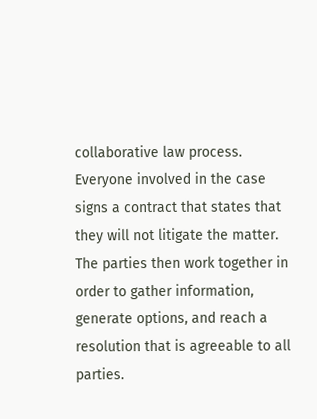collaborative law process.  Everyone involved in the case signs a contract that states that they will not litigate the matter.  The parties then work together in order to gather information, generate options, and reach a resolution that is agreeable to all parties.